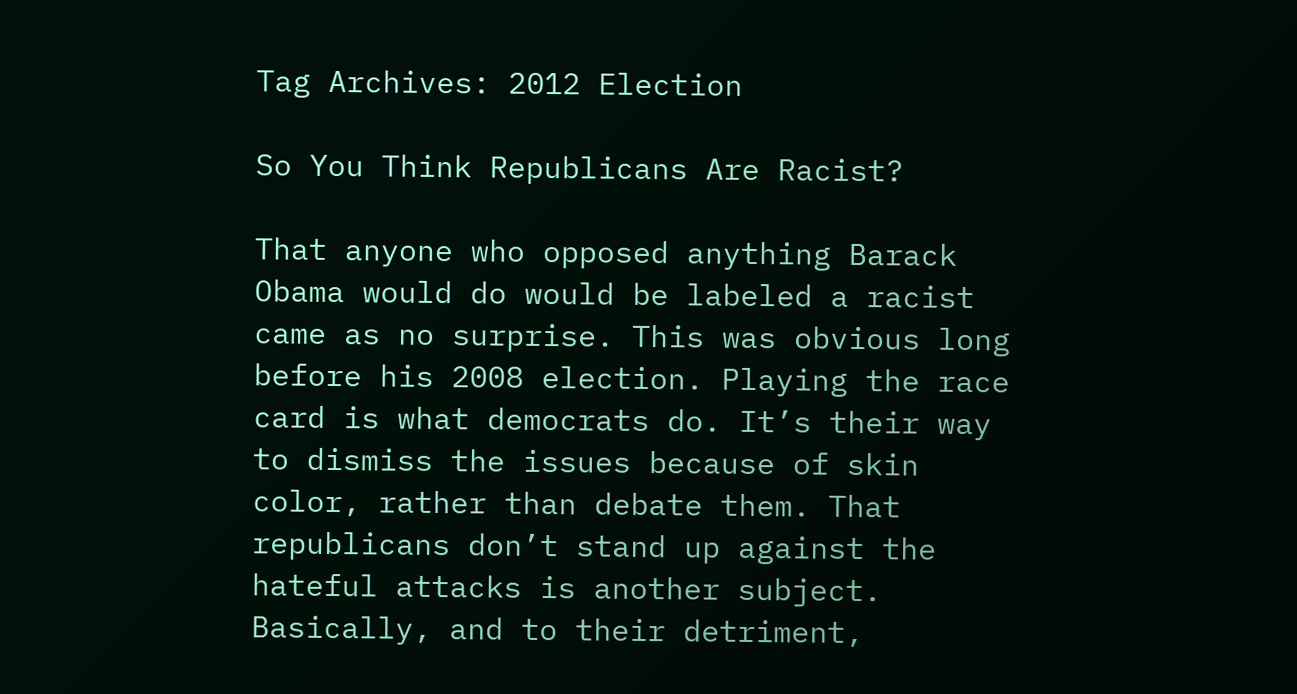Tag Archives: 2012 Election

So You Think Republicans Are Racist?

That anyone who opposed anything Barack Obama would do would be labeled a racist came as no surprise. This was obvious long before his 2008 election. Playing the race card is what democrats do. It’s their way to dismiss the issues because of skin color, rather than debate them. That republicans don’t stand up against the hateful attacks is another subject. Basically, and to their detriment,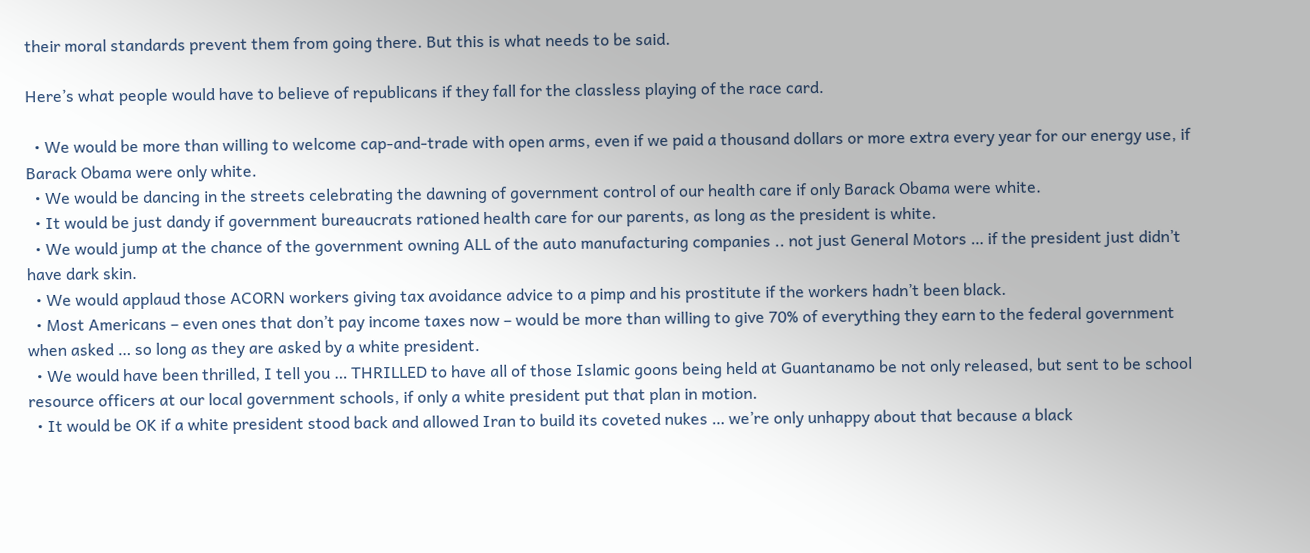their moral standards prevent them from going there. But this is what needs to be said.

Here’s what people would have to believe of republicans if they fall for the classless playing of the race card.

  • We would be more than willing to welcome cap-and-trade with open arms, even if we paid a thousand dollars or more extra every year for our energy use, if Barack Obama were only white.
  • We would be dancing in the streets celebrating the dawning of government control of our health care if only Barack Obama were white.
  • It would be just dandy if government bureaucrats rationed health care for our parents, as long as the president is white.
  • We would jump at the chance of the government owning ALL of the auto manufacturing companies .. not just General Motors … if the president just didn’t have dark skin.
  • We would applaud those ACORN workers giving tax avoidance advice to a pimp and his prostitute if the workers hadn’t been black.
  • Most Americans – even ones that don’t pay income taxes now – would be more than willing to give 70% of everything they earn to the federal government when asked … so long as they are asked by a white president.
  • We would have been thrilled, I tell you … THRILLED to have all of those Islamic goons being held at Guantanamo be not only released, but sent to be school resource officers at our local government schools, if only a white president put that plan in motion.
  • It would be OK if a white president stood back and allowed Iran to build its coveted nukes … we’re only unhappy about that because a black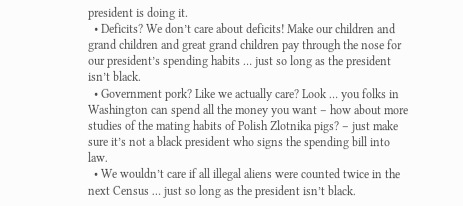president is doing it.
  • Deficits? We don’t care about deficits! Make our children and grand children and great grand children pay through the nose for our president’s spending habits … just so long as the president isn’t black.
  • Government pork? Like we actually care? Look … you folks in Washington can spend all the money you want – how about more studies of the mating habits of Polish Zlotnika pigs? – just make sure it’s not a black president who signs the spending bill into law.
  • We wouldn’t care if all illegal aliens were counted twice in the next Census … just so long as the president isn’t black.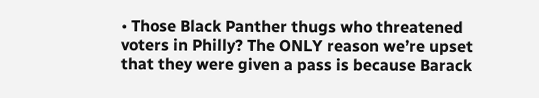• Those Black Panther thugs who threatened voters in Philly? The ONLY reason we’re upset that they were given a pass is because Barack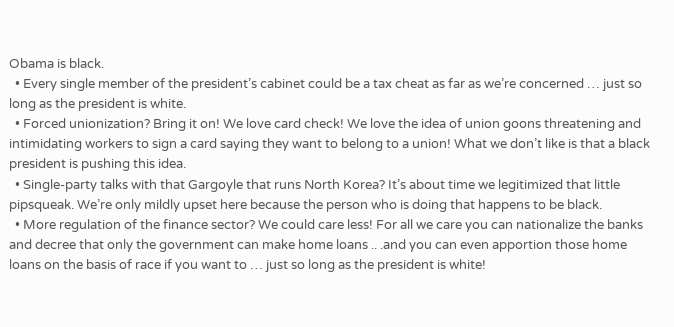Obama is black.
  • Every single member of the president’s cabinet could be a tax cheat as far as we’re concerned … just so long as the president is white.
  • Forced unionization? Bring it on! We love card check! We love the idea of union goons threatening and intimidating workers to sign a card saying they want to belong to a union! What we don’t like is that a black president is pushing this idea.
  • Single-party talks with that Gargoyle that runs North Korea? It’s about time we legitimized that little pipsqueak. We’re only mildly upset here because the person who is doing that happens to be black.
  • More regulation of the finance sector? We could care less! For all we care you can nationalize the banks and decree that only the government can make home loans .. .and you can even apportion those home loans on the basis of race if you want to … just so long as the president is white!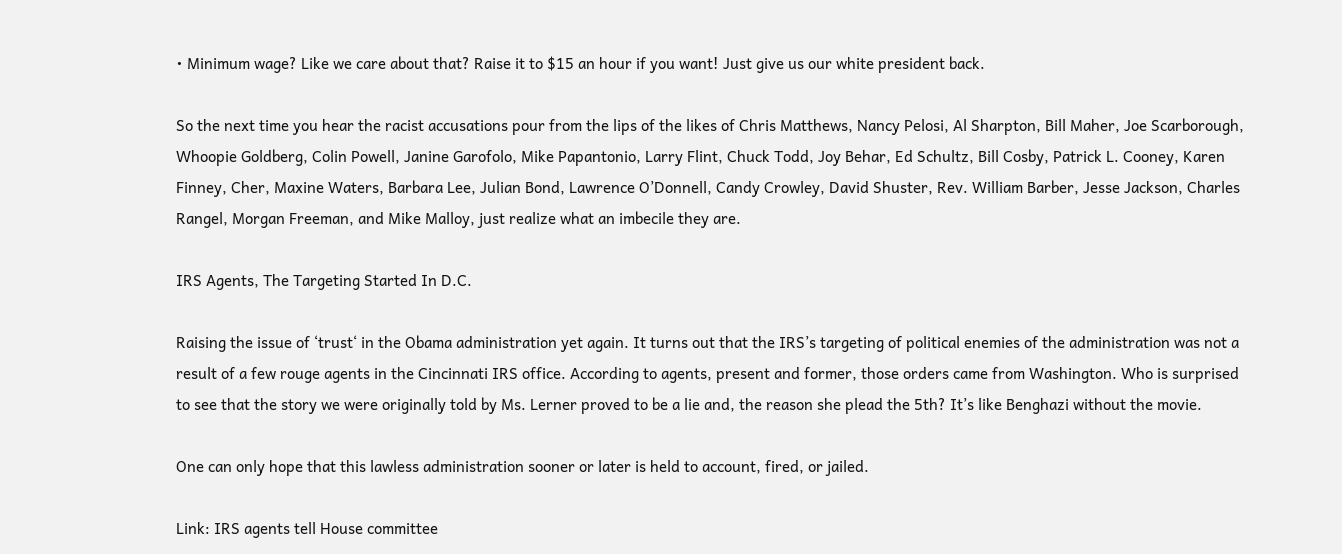• Minimum wage? Like we care about that? Raise it to $15 an hour if you want! Just give us our white president back.

So the next time you hear the racist accusations pour from the lips of the likes of Chris Matthews, Nancy Pelosi, Al Sharpton, Bill Maher, Joe Scarborough, Whoopie Goldberg, Colin Powell, Janine Garofolo, Mike Papantonio, Larry Flint, Chuck Todd, Joy Behar, Ed Schultz, Bill Cosby, Patrick L. Cooney, Karen Finney, Cher, Maxine Waters, Barbara Lee, Julian Bond, Lawrence O’Donnell, Candy Crowley, David Shuster, Rev. William Barber, Jesse Jackson, Charles Rangel, Morgan Freeman, and Mike Malloy, just realize what an imbecile they are.

IRS Agents, The Targeting Started In D.C.

Raising the issue of ‘trust‘ in the Obama administration yet again. It turns out that the IRS’s targeting of political enemies of the administration was not a result of a few rouge agents in the Cincinnati IRS office. According to agents, present and former, those orders came from Washington. Who is surprised to see that the story we were originally told by Ms. Lerner proved to be a lie and, the reason she plead the 5th? It’s like Benghazi without the movie.

One can only hope that this lawless administration sooner or later is held to account, fired, or jailed.

Link: IRS agents tell House committee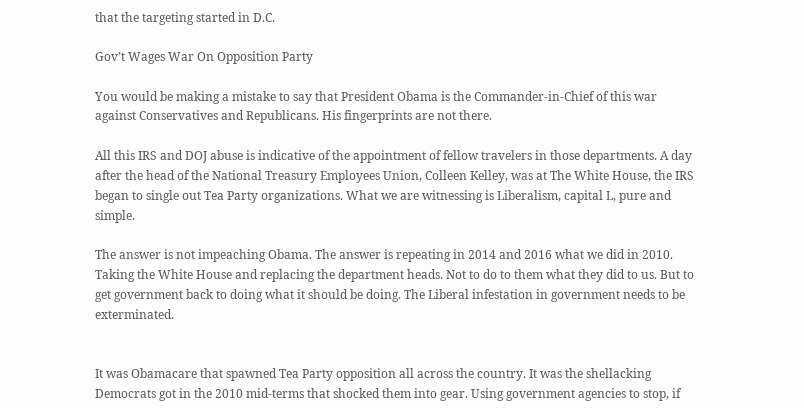that the targeting started in D.C.

Gov’t Wages War On Opposition Party

You would be making a mistake to say that President Obama is the Commander-in-Chief of this war against Conservatives and Republicans. His fingerprints are not there.

All this IRS and DOJ abuse is indicative of the appointment of fellow travelers in those departments. A day after the head of the National Treasury Employees Union, Colleen Kelley, was at The White House, the IRS began to single out Tea Party organizations. What we are witnessing is Liberalism, capital L, pure and simple.

The answer is not impeaching Obama. The answer is repeating in 2014 and 2016 what we did in 2010. Taking the White House and replacing the department heads. Not to do to them what they did to us. But to get government back to doing what it should be doing. The Liberal infestation in government needs to be exterminated.


It was Obamacare that spawned Tea Party opposition all across the country. It was the shellacking Democrats got in the 2010 mid-terms that shocked them into gear. Using government agencies to stop, if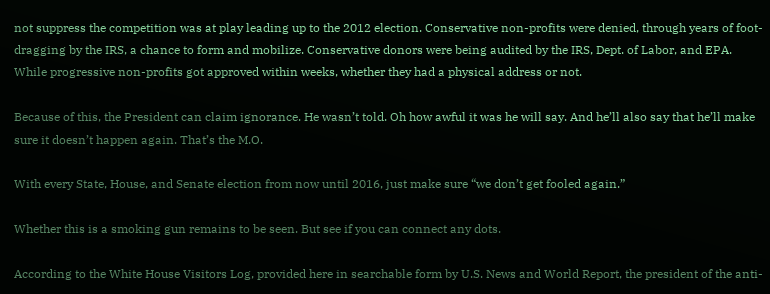not suppress the competition was at play leading up to the 2012 election. Conservative non-profits were denied, through years of foot-dragging by the IRS, a chance to form and mobilize. Conservative donors were being audited by the IRS, Dept. of Labor, and EPA. While progressive non-profits got approved within weeks, whether they had a physical address or not.

Because of this, the President can claim ignorance. He wasn’t told. Oh how awful it was he will say. And he’ll also say that he’ll make sure it doesn’t happen again. That’s the M.O.

With every State, House, and Senate election from now until 2016, just make sure “we don’t get fooled again.”

Whether this is a smoking gun remains to be seen. But see if you can connect any dots.

According to the White House Visitors Log, provided here in searchable form by U.S. News and World Report, the president of the anti-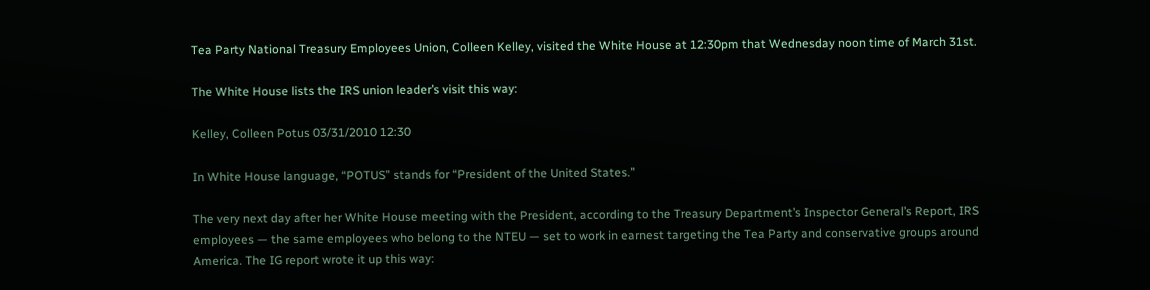Tea Party National Treasury Employees Union, Colleen Kelley, visited the White House at 12:30pm that Wednesday noon time of March 31st.

The White House lists the IRS union leader’s visit this way:

Kelley, Colleen Potus 03/31/2010 12:30

In White House language, “POTUS” stands for “President of the United States.”

The very next day after her White House meeting with the President, according to the Treasury Department’s Inspector General’s Report, IRS employees — the same employees who belong to the NTEU — set to work in earnest targeting the Tea Party and conservative groups around America. The IG report wrote it up this way: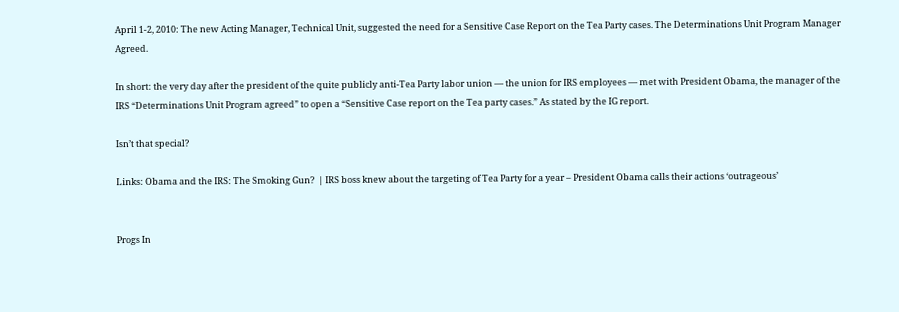April 1-2, 2010: The new Acting Manager, Technical Unit, suggested the need for a Sensitive Case Report on the Tea Party cases. The Determinations Unit Program Manager Agreed.

In short: the very day after the president of the quite publicly anti-Tea Party labor union — the union for IRS employees — met with President Obama, the manager of the IRS “Determinations Unit Program agreed” to open a “Sensitive Case report on the Tea party cases.” As stated by the IG report.

Isn’t that special?

Links: Obama and the IRS: The Smoking Gun?  | IRS boss knew about the targeting of Tea Party for a year – President Obama calls their actions ‘outrageous’


Progs In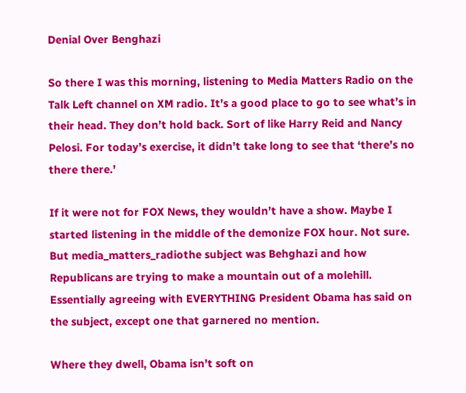Denial Over Benghazi

So there I was this morning, listening to Media Matters Radio on the Talk Left channel on XM radio. It’s a good place to go to see what’s in their head. They don’t hold back. Sort of like Harry Reid and Nancy Pelosi. For today’s exercise, it didn’t take long to see that ‘there’s no there there.’

If it were not for FOX News, they wouldn’t have a show. Maybe I started listening in the middle of the demonize FOX hour. Not sure. But media_matters_radiothe subject was Behghazi and how Republicans are trying to make a mountain out of a molehill. Essentially agreeing with EVERYTHING President Obama has said on the subject, except one that garnered no mention.

Where they dwell, Obama isn’t soft on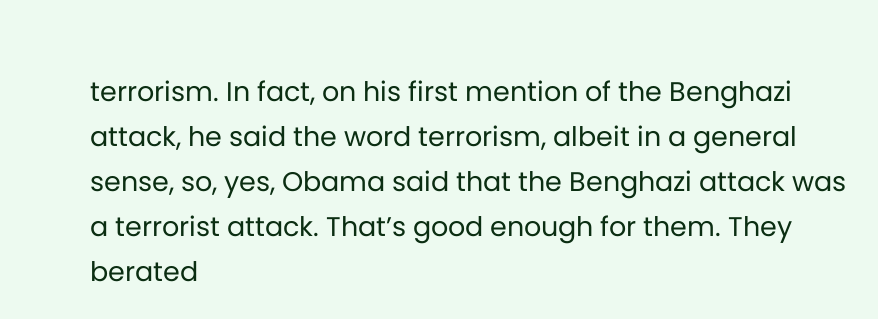terrorism. In fact, on his first mention of the Benghazi attack, he said the word terrorism, albeit in a general sense, so, yes, Obama said that the Benghazi attack was a terrorist attack. That’s good enough for them. They berated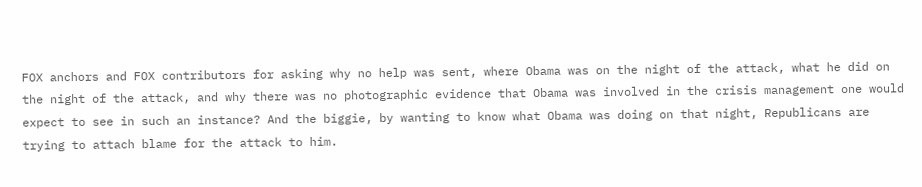FOX anchors and FOX contributors for asking why no help was sent, where Obama was on the night of the attack, what he did on the night of the attack, and why there was no photographic evidence that Obama was involved in the crisis management one would expect to see in such an instance? And the biggie, by wanting to know what Obama was doing on that night, Republicans are trying to attach blame for the attack to him.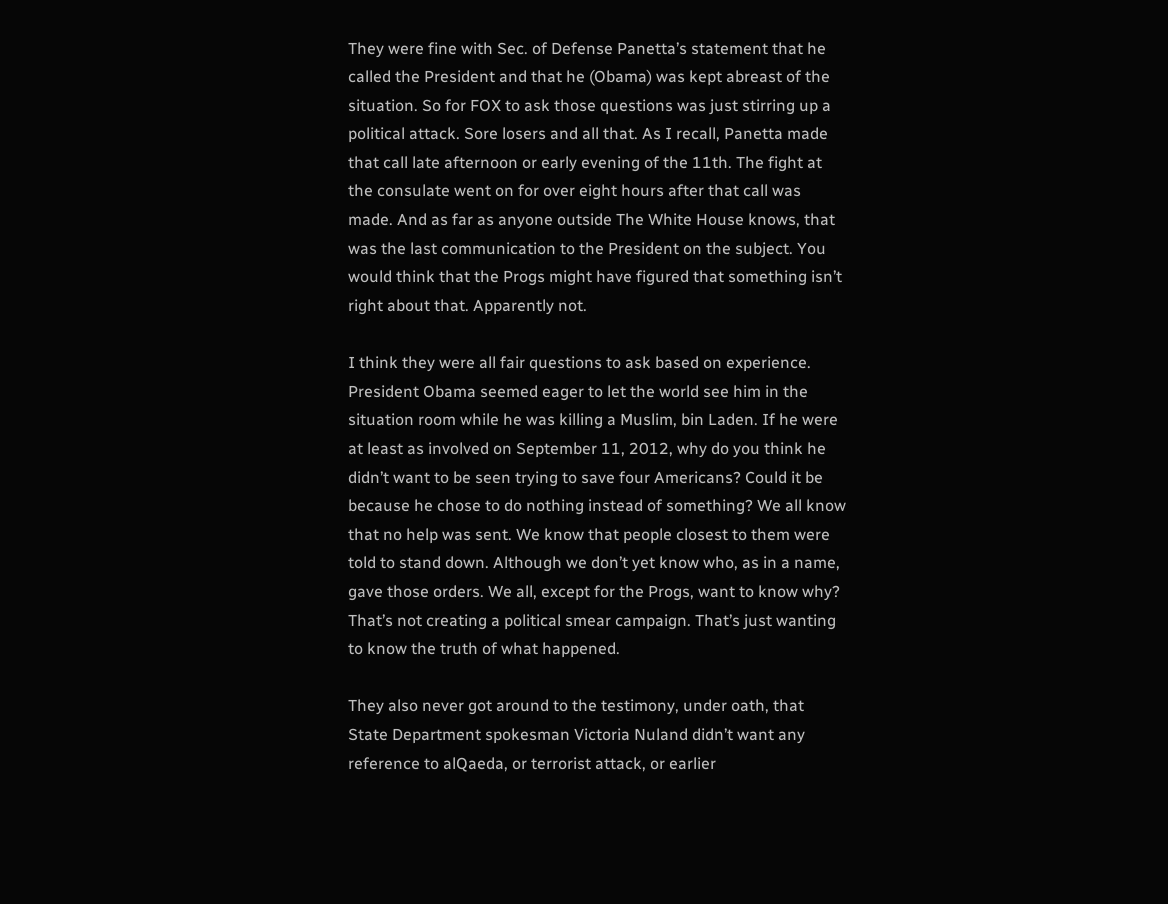They were fine with Sec. of Defense Panetta’s statement that he called the President and that he (Obama) was kept abreast of the situation. So for FOX to ask those questions was just stirring up a political attack. Sore losers and all that. As I recall, Panetta made that call late afternoon or early evening of the 11th. The fight at the consulate went on for over eight hours after that call was made. And as far as anyone outside The White House knows, that was the last communication to the President on the subject. You would think that the Progs might have figured that something isn’t right about that. Apparently not.

I think they were all fair questions to ask based on experience. President Obama seemed eager to let the world see him in the situation room while he was killing a Muslim, bin Laden. If he were at least as involved on September 11, 2012, why do you think he didn’t want to be seen trying to save four Americans? Could it be because he chose to do nothing instead of something? We all know that no help was sent. We know that people closest to them were told to stand down. Although we don’t yet know who, as in a name, gave those orders. We all, except for the Progs, want to know why? That’s not creating a political smear campaign. That’s just wanting to know the truth of what happened.

They also never got around to the testimony, under oath, that State Department spokesman Victoria Nuland didn’t want any reference to alQaeda, or terrorist attack, or earlier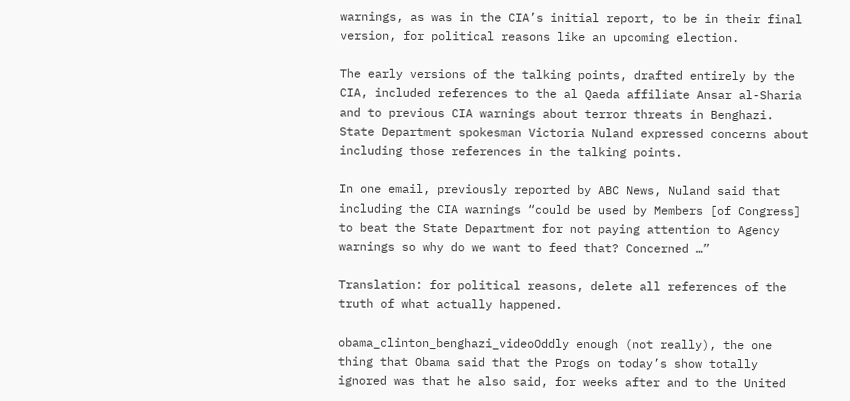warnings, as was in the CIA’s initial report, to be in their final version, for political reasons like an upcoming election.

The early versions of the talking points, drafted entirely by the CIA, included references to the al Qaeda affiliate Ansar al-Sharia and to previous CIA warnings about terror threats in Benghazi. State Department spokesman Victoria Nuland expressed concerns about including those references in the talking points.

In one email, previously reported by ABC News, Nuland said that including the CIA warnings “could be used by Members [of Congress] to beat the State Department for not paying attention to Agency warnings so why do we want to feed that? Concerned …”

Translation: for political reasons, delete all references of the truth of what actually happened.

obama_clinton_benghazi_videoOddly enough (not really), the one thing that Obama said that the Progs on today’s show totally ignored was that he also said, for weeks after and to the United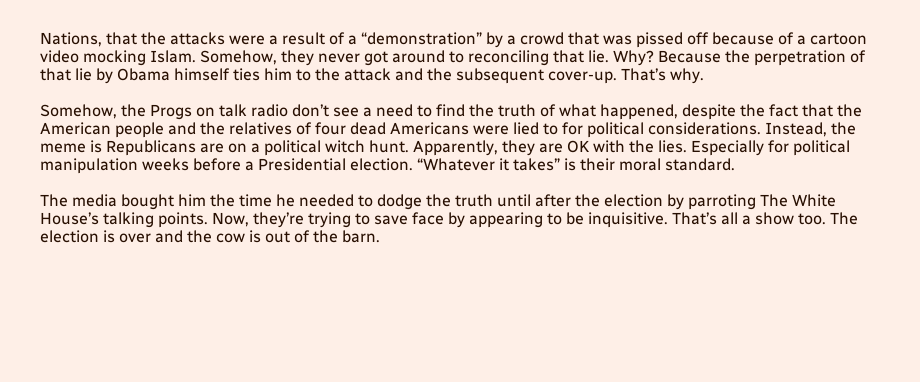Nations, that the attacks were a result of a “demonstration” by a crowd that was pissed off because of a cartoon video mocking Islam. Somehow, they never got around to reconciling that lie. Why? Because the perpetration of that lie by Obama himself ties him to the attack and the subsequent cover-up. That’s why.

Somehow, the Progs on talk radio don’t see a need to find the truth of what happened, despite the fact that the American people and the relatives of four dead Americans were lied to for political considerations. Instead, the meme is Republicans are on a political witch hunt. Apparently, they are OK with the lies. Especially for political manipulation weeks before a Presidential election. “Whatever it takes” is their moral standard.

The media bought him the time he needed to dodge the truth until after the election by parroting The White House’s talking points. Now, they’re trying to save face by appearing to be inquisitive. That’s all a show too. The election is over and the cow is out of the barn.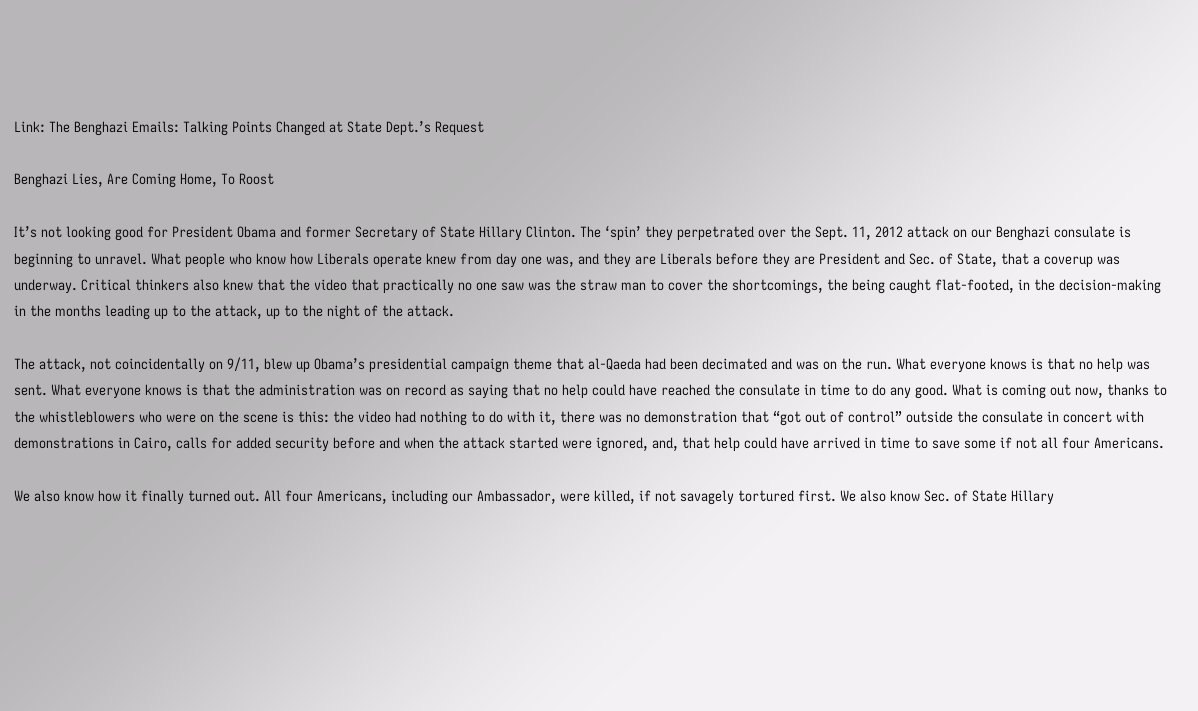Link: The Benghazi Emails: Talking Points Changed at State Dept.’s Request

Benghazi Lies, Are Coming Home, To Roost

It’s not looking good for President Obama and former Secretary of State Hillary Clinton. The ‘spin’ they perpetrated over the Sept. 11, 2012 attack on our Benghazi consulate is beginning to unravel. What people who know how Liberals operate knew from day one was, and they are Liberals before they are President and Sec. of State, that a coverup was underway. Critical thinkers also knew that the video that practically no one saw was the straw man to cover the shortcomings, the being caught flat-footed, in the decision-making in the months leading up to the attack, up to the night of the attack.

The attack, not coincidentally on 9/11, blew up Obama’s presidential campaign theme that al-Qaeda had been decimated and was on the run. What everyone knows is that no help was sent. What everyone knows is that the administration was on record as saying that no help could have reached the consulate in time to do any good. What is coming out now, thanks to the whistleblowers who were on the scene is this: the video had nothing to do with it, there was no demonstration that “got out of control” outside the consulate in concert with demonstrations in Cairo, calls for added security before and when the attack started were ignored, and, that help could have arrived in time to save some if not all four Americans.

We also know how it finally turned out. All four Americans, including our Ambassador, were killed, if not savagely tortured first. We also know Sec. of State Hillary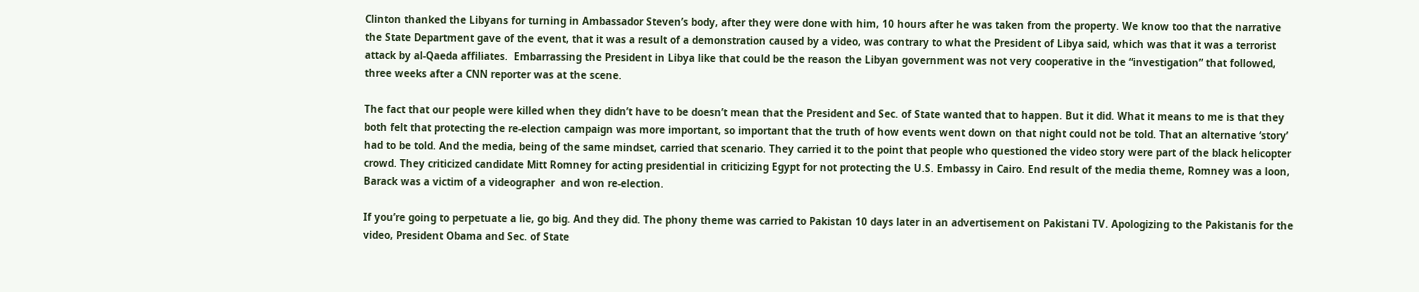Clinton thanked the Libyans for turning in Ambassador Steven’s body, after they were done with him, 10 hours after he was taken from the property. We know too that the narrative the State Department gave of the event, that it was a result of a demonstration caused by a video, was contrary to what the President of Libya said, which was that it was a terrorist attack by al-Qaeda affiliates.  Embarrassing the President in Libya like that could be the reason the Libyan government was not very cooperative in the “investigation” that followed, three weeks after a CNN reporter was at the scene.

The fact that our people were killed when they didn’t have to be doesn’t mean that the President and Sec. of State wanted that to happen. But it did. What it means to me is that they both felt that protecting the re-election campaign was more important, so important that the truth of how events went down on that night could not be told. That an alternative ‘story’ had to be told. And the media, being of the same mindset, carried that scenario. They carried it to the point that people who questioned the video story were part of the black helicopter crowd. They criticized candidate Mitt Romney for acting presidential in criticizing Egypt for not protecting the U.S. Embassy in Cairo. End result of the media theme, Romney was a loon, Barack was a victim of a videographer  and won re-election.

If you’re going to perpetuate a lie, go big. And they did. The phony theme was carried to Pakistan 10 days later in an advertisement on Pakistani TV. Apologizing to the Pakistanis for the video, President Obama and Sec. of State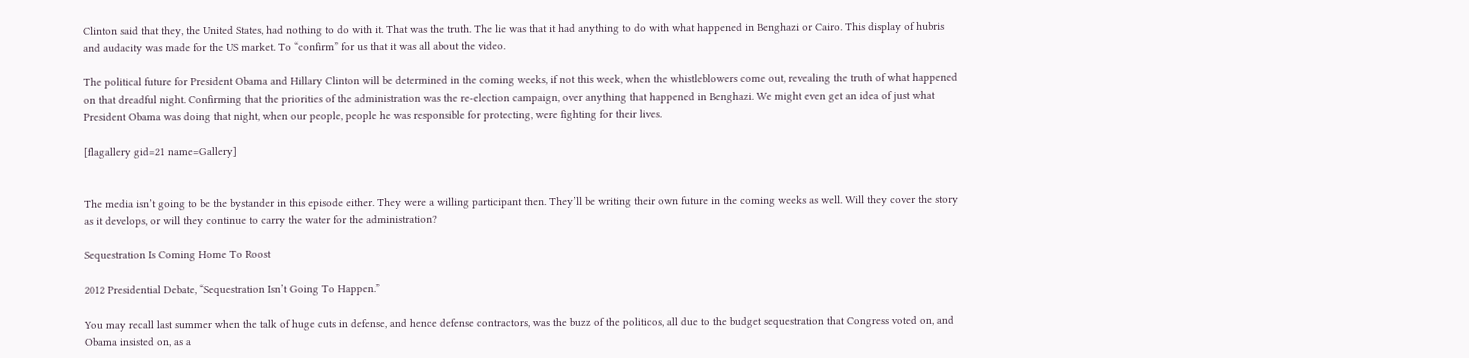Clinton said that they, the United States, had nothing to do with it. That was the truth. The lie was that it had anything to do with what happened in Benghazi or Cairo. This display of hubris and audacity was made for the US market. To “confirm” for us that it was all about the video.

The political future for President Obama and Hillary Clinton will be determined in the coming weeks, if not this week, when the whistleblowers come out, revealing the truth of what happened on that dreadful night. Confirming that the priorities of the administration was the re-election campaign, over anything that happened in Benghazi. We might even get an idea of just what President Obama was doing that night, when our people, people he was responsible for protecting, were fighting for their lives.

[flagallery gid=21 name=Gallery]


The media isn’t going to be the bystander in this episode either. They were a willing participant then. They’ll be writing their own future in the coming weeks as well. Will they cover the story as it develops, or will they continue to carry the water for the administration?

Sequestration Is Coming Home To Roost

2012 Presidential Debate, “Sequestration Isn’t Going To Happen.”

You may recall last summer when the talk of huge cuts in defense, and hence defense contractors, was the buzz of the politicos, all due to the budget sequestration that Congress voted on, and Obama insisted on, as a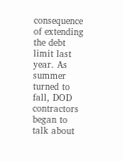consequence of extending the debt limit last year. As summer turned to fall, DOD contractors began to talk about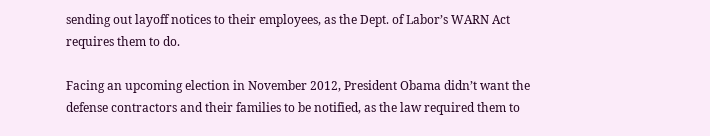sending out layoff notices to their employees, as the Dept. of Labor’s WARN Act requires them to do.

Facing an upcoming election in November 2012, President Obama didn’t want the defense contractors and their families to be notified, as the law required them to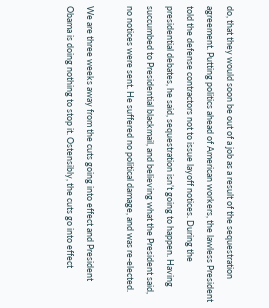do, that they would soon be out of a job as a result of the sequestration agreement. Putting politics ahead of American workers, the lawless President told the defense contractors not to issue layoff notices. During the presidential debates, he said, sequestration isn’t going to happen. Having succumbed to Presidential blackmail, and believing what the President said, no notices were sent. He suffered no political damage, and was re-elected.

We are three weeks away from the cuts going into effect and President Obama is doing nothing to stop it. Ostensibly, the cuts go into effect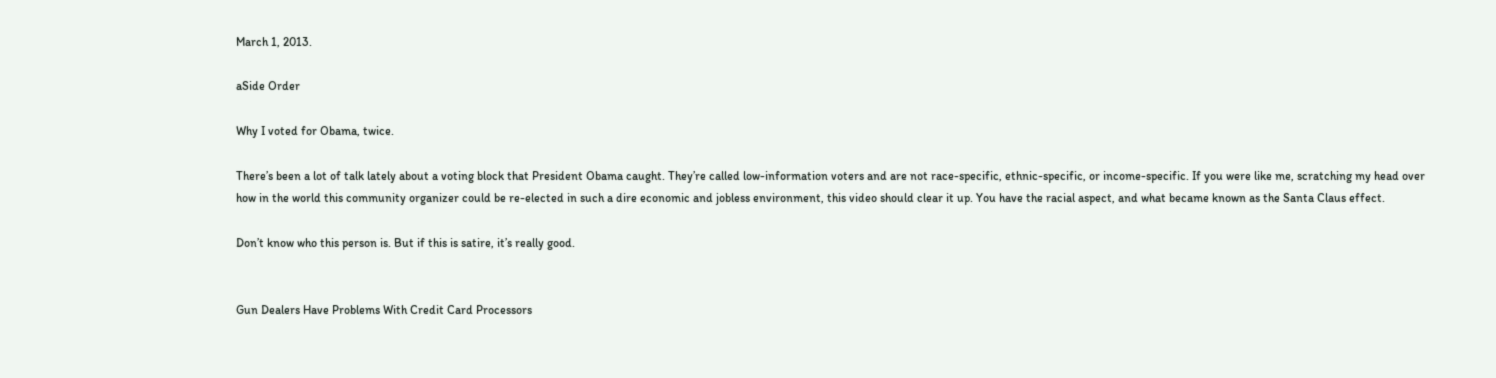March 1, 2013.

aSide Order

Why I voted for Obama, twice.

There’s been a lot of talk lately about a voting block that President Obama caught. They’re called low-information voters and are not race-specific, ethnic-specific, or income-specific. If you were like me, scratching my head over how in the world this community organizer could be re-elected in such a dire economic and jobless environment, this video should clear it up. You have the racial aspect, and what became known as the Santa Claus effect.

Don’t know who this person is. But if this is satire, it’s really good.


Gun Dealers Have Problems With Credit Card Processors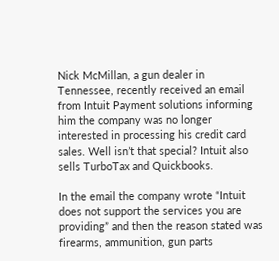Nick McMillan, a gun dealer in Tennessee, recently received an email from Intuit Payment solutions informing him the company was no longer interested in processing his credit card sales. Well isn’t that special? Intuit also sells TurboTax and Quickbooks.

In the email the company wrote “Intuit does not support the services you are providing” and then the reason stated was firearms, ammunition, gun parts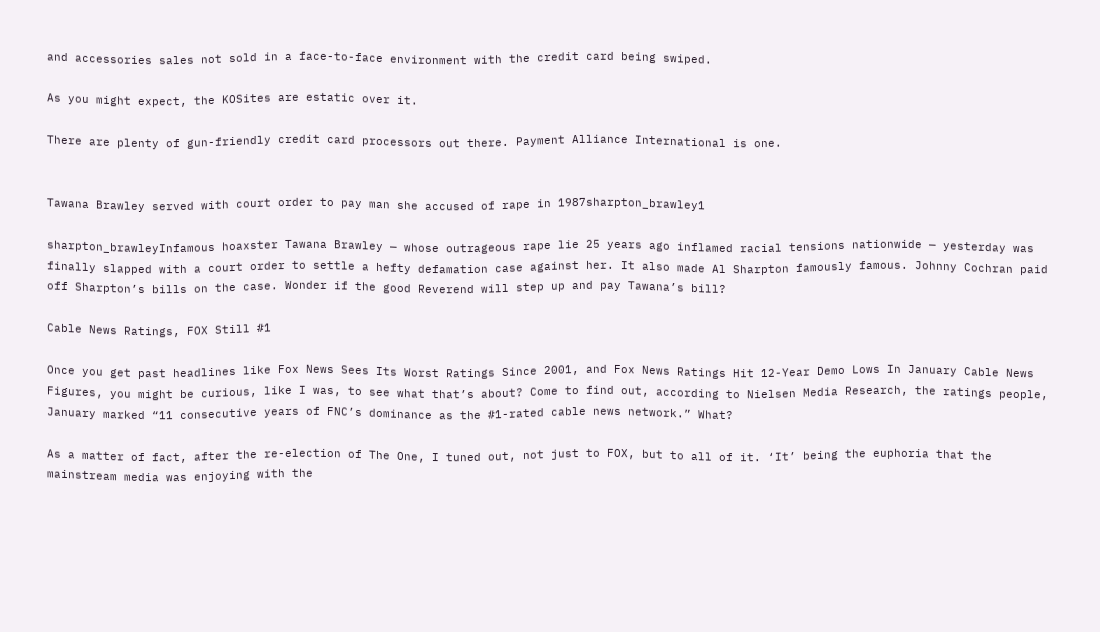and accessories sales not sold in a face-to-face environment with the credit card being swiped.

As you might expect, the KOSites are estatic over it.

There are plenty of gun-friendly credit card processors out there. Payment Alliance International is one.


Tawana Brawley served with court order to pay man she accused of rape in 1987sharpton_brawley1

sharpton_brawleyInfamous hoaxster Tawana Brawley — whose outrageous rape lie 25 years ago inflamed racial tensions nationwide — yesterday was finally slapped with a court order to settle a hefty defamation case against her. It also made Al Sharpton famously famous. Johnny Cochran paid off Sharpton’s bills on the case. Wonder if the good Reverend will step up and pay Tawana’s bill?

Cable News Ratings, FOX Still #1

Once you get past headlines like Fox News Sees Its Worst Ratings Since 2001, and Fox News Ratings Hit 12-Year Demo Lows In January Cable News Figures, you might be curious, like I was, to see what that’s about? Come to find out, according to Nielsen Media Research, the ratings people, January marked “11 consecutive years of FNC’s dominance as the #1-rated cable news network.” What?

As a matter of fact, after the re-election of The One, I tuned out, not just to FOX, but to all of it. ‘It’ being the euphoria that the mainstream media was enjoying with the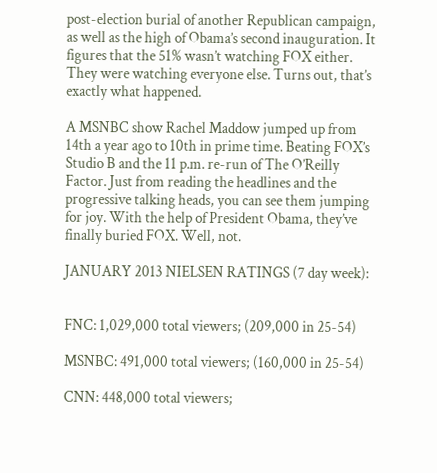post-election burial of another Republican campaign, as well as the high of Obama’s second inauguration. It figures that the 51% wasn’t watching FOX either. They were watching everyone else. Turns out, that’s exactly what happened.

A MSNBC show Rachel Maddow jumped up from 14th a year ago to 10th in prime time. Beating FOX’s Studio B and the 11 p.m. re-run of The O’Reilly Factor. Just from reading the headlines and the progressive talking heads, you can see them jumping for joy. With the help of President Obama, they’ve finally buried FOX. Well, not.

JANUARY 2013 NIELSEN RATINGS (7 day week):


FNC: 1,029,000 total viewers; (209,000 in 25-54)

MSNBC: 491,000 total viewers; (160,000 in 25-54)

CNN: 448,000 total viewers;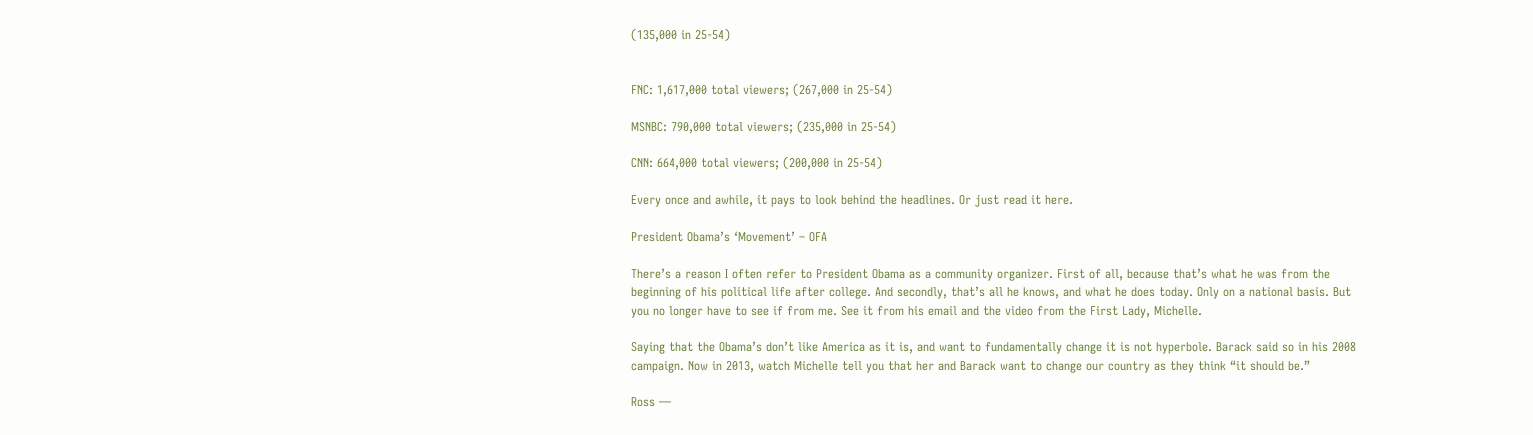(135,000 in 25-54)


FNC: 1,617,000 total viewers; (267,000 in 25-54)

MSNBC: 790,000 total viewers; (235,000 in 25-54)

CNN: 664,000 total viewers; (200,000 in 25-54)

Every once and awhile, it pays to look behind the headlines. Or just read it here.

President Obama’s ‘Movement’ – OFA

There’s a reason I often refer to President Obama as a community organizer. First of all, because that’s what he was from the beginning of his political life after college. And secondly, that’s all he knows, and what he does today. Only on a national basis. But you no longer have to see if from me. See it from his email and the video from the First Lady, Michelle.

Saying that the Obama’s don’t like America as it is, and want to fundamentally change it is not hyperbole. Barack said so in his 2008 campaign. Now in 2013, watch Michelle tell you that her and Barack want to change our country as they think “it should be.”

Ross —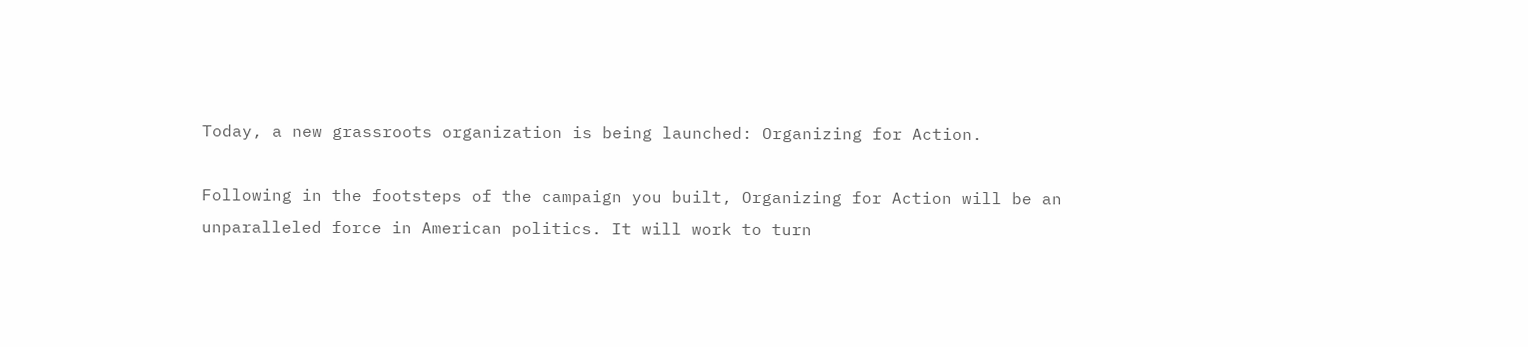Today, a new grassroots organization is being launched: Organizing for Action.

Following in the footsteps of the campaign you built, Organizing for Action will be an unparalleled force in American politics. It will work to turn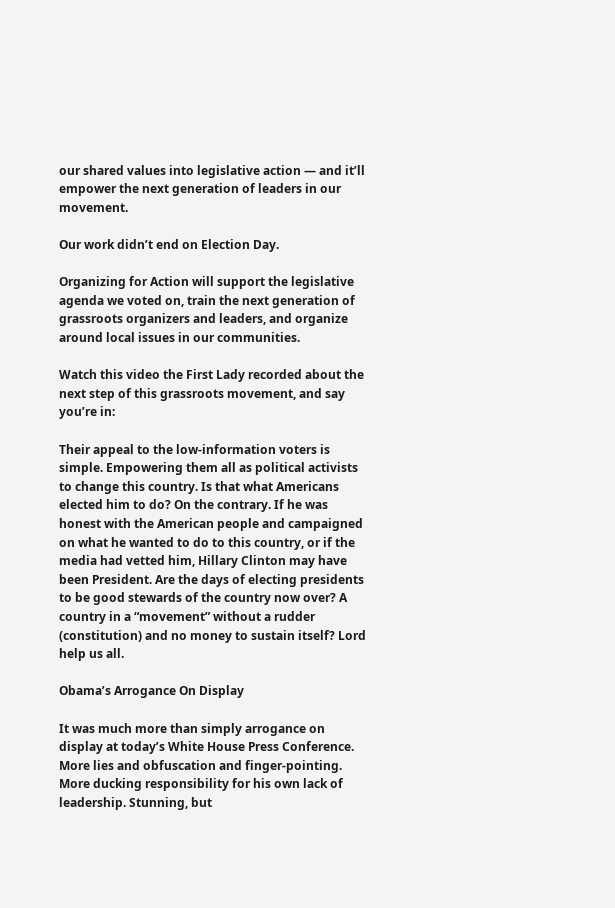our shared values into legislative action — and it’ll empower the next generation of leaders in our movement.

Our work didn’t end on Election Day.

Organizing for Action will support the legislative agenda we voted on, train the next generation of grassroots organizers and leaders, and organize around local issues in our communities.

Watch this video the First Lady recorded about the next step of this grassroots movement, and say you’re in:

Their appeal to the low-information voters is simple. Empowering them all as political activists to change this country. Is that what Americans elected him to do? On the contrary. If he was honest with the American people and campaigned on what he wanted to do to this country, or if the media had vetted him, Hillary Clinton may have been President. Are the days of electing presidents to be good stewards of the country now over? A country in a “movement” without a rudder (constitution) and no money to sustain itself? Lord help us all.

Obama’s Arrogance On Display

It was much more than simply arrogance on display at today’s White House Press Conference. More lies and obfuscation and finger-pointing. More ducking responsibility for his own lack of leadership. Stunning, but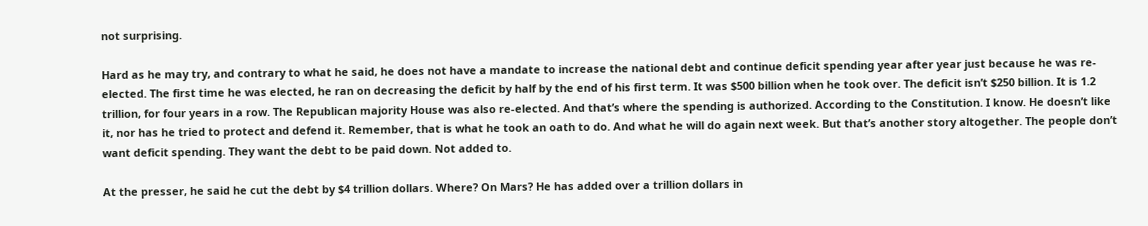not surprising.

Hard as he may try, and contrary to what he said, he does not have a mandate to increase the national debt and continue deficit spending year after year just because he was re-elected. The first time he was elected, he ran on decreasing the deficit by half by the end of his first term. It was $500 billion when he took over. The deficit isn’t $250 billion. It is 1.2 trillion, for four years in a row. The Republican majority House was also re-elected. And that’s where the spending is authorized. According to the Constitution. I know. He doesn’t like it, nor has he tried to protect and defend it. Remember, that is what he took an oath to do. And what he will do again next week. But that’s another story altogether. The people don’t want deficit spending. They want the debt to be paid down. Not added to.

At the presser, he said he cut the debt by $4 trillion dollars. Where? On Mars? He has added over a trillion dollars in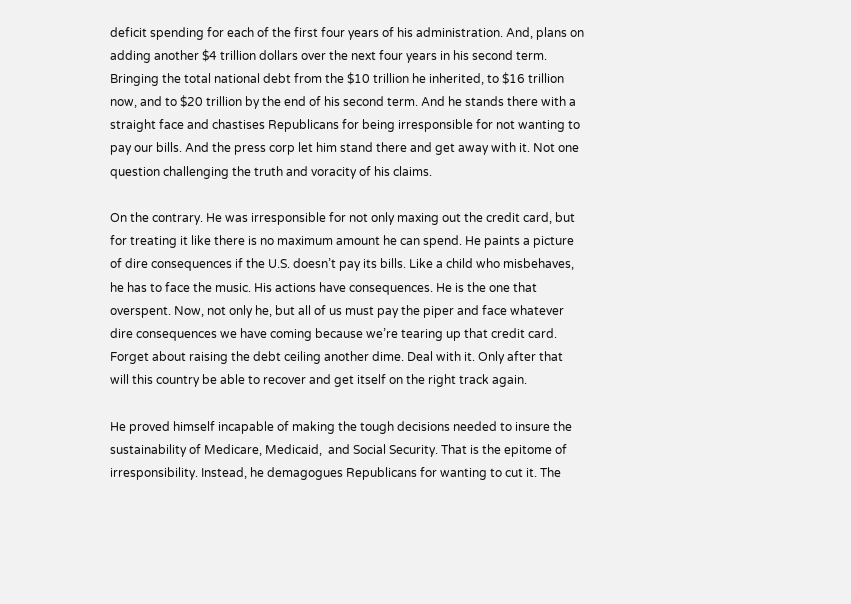deficit spending for each of the first four years of his administration. And, plans on adding another $4 trillion dollars over the next four years in his second term. Bringing the total national debt from the $10 trillion he inherited, to $16 trillion now, and to $20 trillion by the end of his second term. And he stands there with a straight face and chastises Republicans for being irresponsible for not wanting to pay our bills. And the press corp let him stand there and get away with it. Not one question challenging the truth and voracity of his claims.

On the contrary. He was irresponsible for not only maxing out the credit card, but for treating it like there is no maximum amount he can spend. He paints a picture of dire consequences if the U.S. doesn’t pay its bills. Like a child who misbehaves, he has to face the music. His actions have consequences. He is the one that overspent. Now, not only he, but all of us must pay the piper and face whatever dire consequences we have coming because we’re tearing up that credit card. Forget about raising the debt ceiling another dime. Deal with it. Only after that will this country be able to recover and get itself on the right track again.

He proved himself incapable of making the tough decisions needed to insure the sustainability of Medicare, Medicaid,  and Social Security. That is the epitome of irresponsibility. Instead, he demagogues Republicans for wanting to cut it. The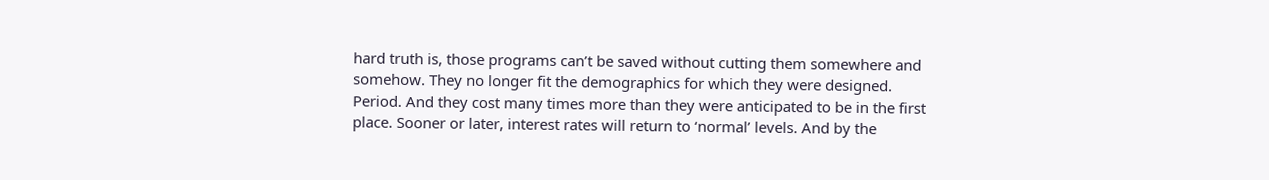hard truth is, those programs can’t be saved without cutting them somewhere and somehow. They no longer fit the demographics for which they were designed. Period. And they cost many times more than they were anticipated to be in the first place. Sooner or later, interest rates will return to ‘normal’ levels. And by the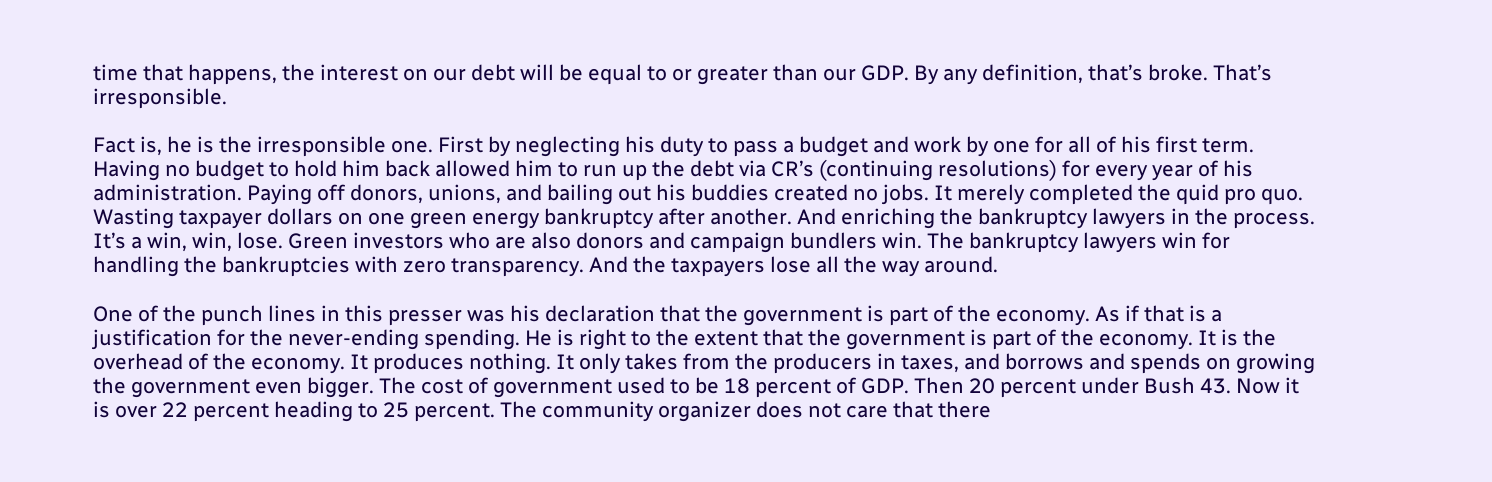time that happens, the interest on our debt will be equal to or greater than our GDP. By any definition, that’s broke. That’s irresponsible.

Fact is, he is the irresponsible one. First by neglecting his duty to pass a budget and work by one for all of his first term. Having no budget to hold him back allowed him to run up the debt via CR’s (continuing resolutions) for every year of his administration. Paying off donors, unions, and bailing out his buddies created no jobs. It merely completed the quid pro quo. Wasting taxpayer dollars on one green energy bankruptcy after another. And enriching the bankruptcy lawyers in the process. It’s a win, win, lose. Green investors who are also donors and campaign bundlers win. The bankruptcy lawyers win for handling the bankruptcies with zero transparency. And the taxpayers lose all the way around.

One of the punch lines in this presser was his declaration that the government is part of the economy. As if that is a justification for the never-ending spending. He is right to the extent that the government is part of the economy. It is the overhead of the economy. It produces nothing. It only takes from the producers in taxes, and borrows and spends on growing the government even bigger. The cost of government used to be 18 percent of GDP. Then 20 percent under Bush 43. Now it is over 22 percent heading to 25 percent. The community organizer does not care that there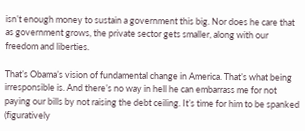isn’t enough money to sustain a government this big. Nor does he care that as government grows, the private sector gets smaller, along with our freedom and liberties.

That’s Obama’s vision of fundamental change in America. That’s what being irresponsible is. And there’s no way in hell he can embarrass me for not paying our bills by not raising the debt ceiling. It’s time for him to be spanked (figuratively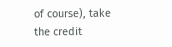of course), take the credit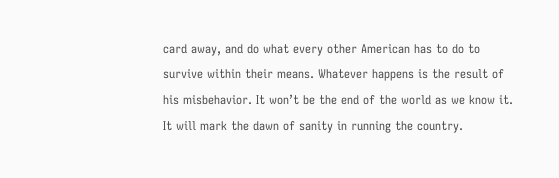card away, and do what every other American has to do to survive within their means. Whatever happens is the result of his misbehavior. It won’t be the end of the world as we know it. It will mark the dawn of sanity in running the country.